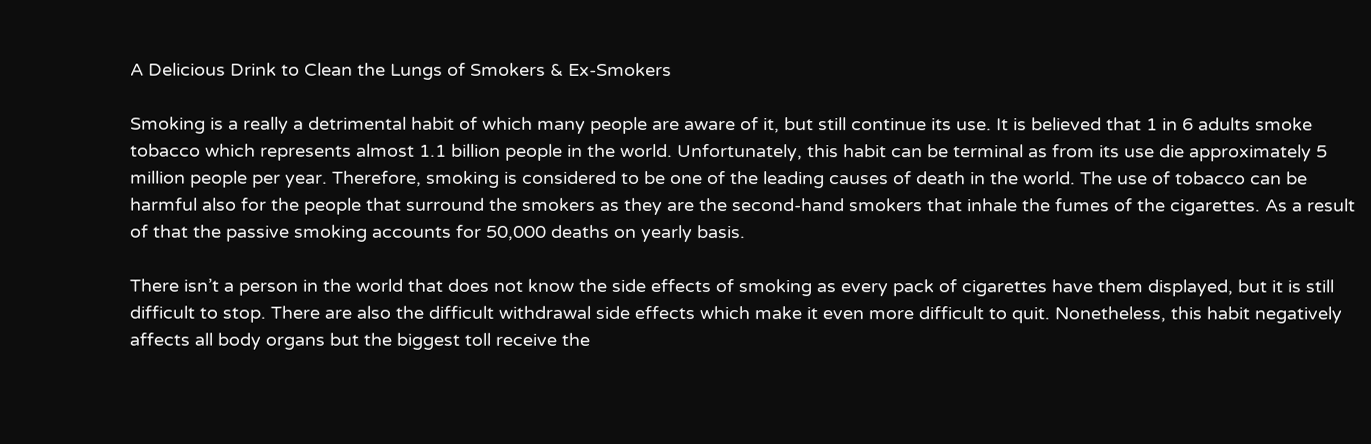A Delicious Drink to Clean the Lungs of Smokers & Ex-Smokers

Smoking is a really a detrimental habit of which many people are aware of it, but still continue its use. It is believed that 1 in 6 adults smoke tobacco which represents almost 1.1 billion people in the world. Unfortunately, this habit can be terminal as from its use die approximately 5 million people per year. Therefore, smoking is considered to be one of the leading causes of death in the world. The use of tobacco can be harmful also for the people that surround the smokers as they are the second-hand smokers that inhale the fumes of the cigarettes. As a result of that the passive smoking accounts for 50,000 deaths on yearly basis.

There isn’t a person in the world that does not know the side effects of smoking as every pack of cigarettes have them displayed, but it is still difficult to stop. There are also the difficult withdrawal side effects which make it even more difficult to quit. Nonetheless, this habit negatively affects all body organs but the biggest toll receive the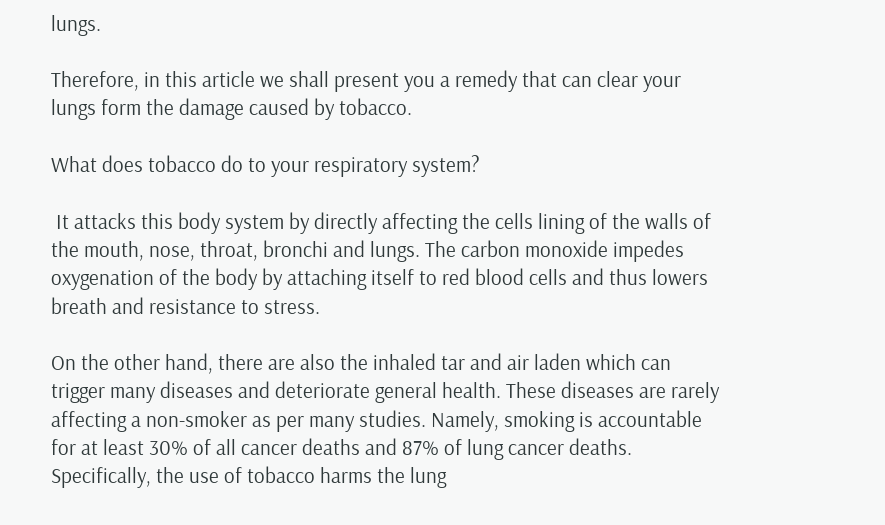lungs.

Therefore, in this article we shall present you a remedy that can clear your lungs form the damage caused by tobacco.

What does tobacco do to your respiratory system?

 It attacks this body system by directly affecting the cells lining of the walls of the mouth, nose, throat, bronchi and lungs. The carbon monoxide impedes oxygenation of the body by attaching itself to red blood cells and thus lowers breath and resistance to stress.

On the other hand, there are also the inhaled tar and air laden which can trigger many diseases and deteriorate general health. These diseases are rarely affecting a non-smoker as per many studies. Namely, smoking is accountable for at least 30% of all cancer deaths and 87% of lung cancer deaths. Specifically, the use of tobacco harms the lung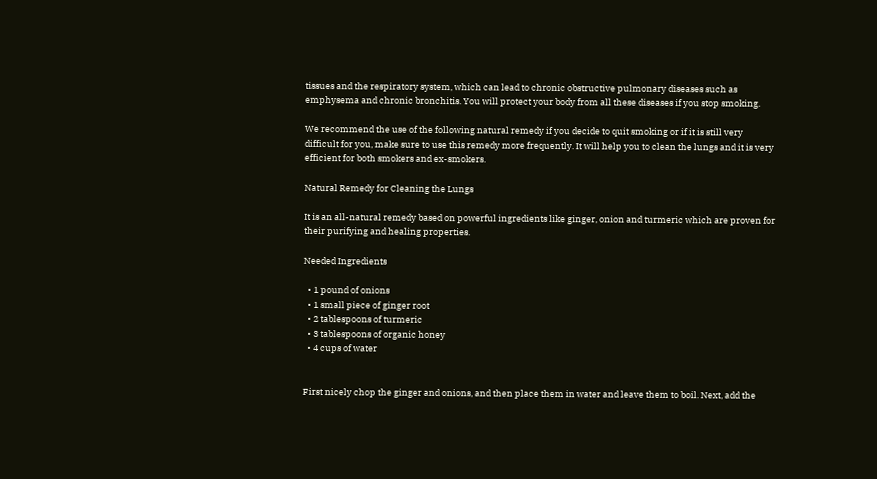tissues and the respiratory system, which can lead to chronic obstructive pulmonary diseases such as emphysema and chronic bronchitis. You will protect your body from all these diseases if you stop smoking.

We recommend the use of the following natural remedy if you decide to quit smoking or if it is still very difficult for you, make sure to use this remedy more frequently. It will help you to clean the lungs and it is very efficient for both smokers and ex-smokers.

Natural Remedy for Cleaning the Lungs

It is an all-natural remedy based on powerful ingredients like ginger, onion and turmeric which are proven for their purifying and healing properties.

Needed Ingredients

  • 1 pound of onions
  • 1 small piece of ginger root
  • 2 tablespoons of turmeric
  • 3 tablespoons of organic honey
  • 4 cups of water


First nicely chop the ginger and onions, and then place them in water and leave them to boil. Next, add the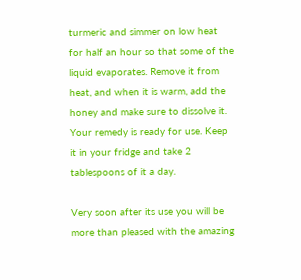turmeric and simmer on low heat for half an hour so that some of the liquid evaporates. Remove it from heat, and when it is warm, add the honey and make sure to dissolve it. Your remedy is ready for use. Keep it in your fridge and take 2 tablespoons of it a day.

Very soon after its use you will be more than pleased with the amazing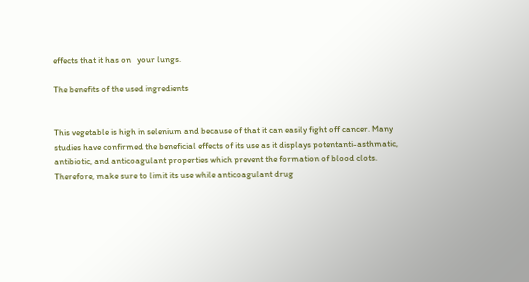effects that it has on   your lungs.

The benefits of the used ingredients


This vegetable is high in selenium and because of that it can easily fight off cancer. Many studies have confirmed the beneficial effects of its use as it displays potentanti-asthmatic, antibiotic, and anticoagulant properties which prevent the formation of blood clots. Therefore, make sure to limit its use while anticoagulant drug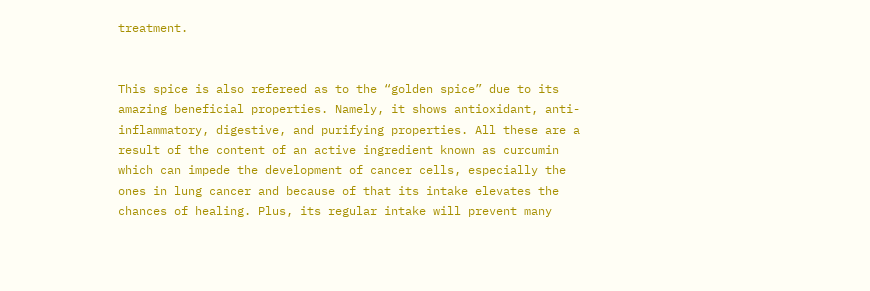treatment.


This spice is also refereed as to the “golden spice” due to its amazing beneficial properties. Namely, it shows antioxidant, anti-inflammatory, digestive, and purifying properties. All these are a result of the content of an active ingredient known as curcumin which can impede the development of cancer cells, especially the ones in lung cancer and because of that its intake elevates the chances of healing. Plus, its regular intake will prevent many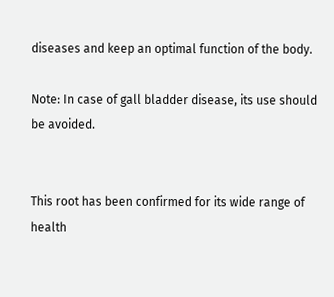diseases and keep an optimal function of the body.

Note: In case of gall bladder disease, its use should be avoided.


This root has been confirmed for its wide range of health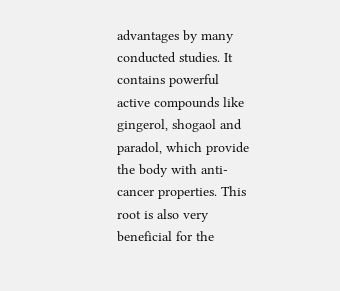advantages by many conducted studies. It contains powerful active compounds like gingerol, shogaol and paradol, which provide the body with anti-cancer properties. This root is also very beneficial for the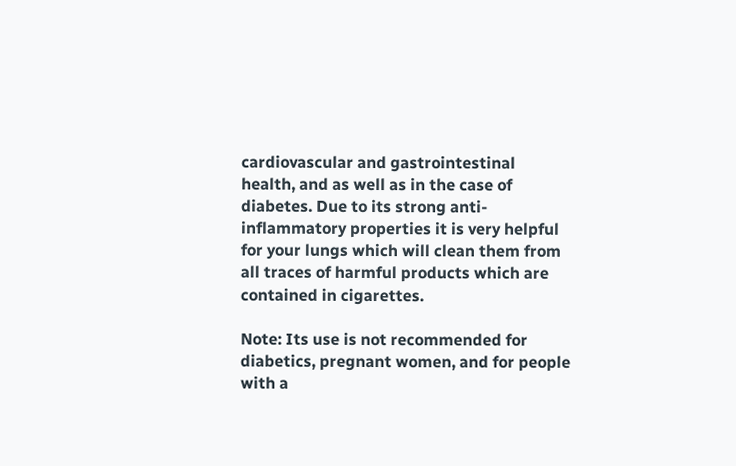cardiovascular and gastrointestinal health, and as well as in the case of diabetes. Due to its strong anti-inflammatory properties it is very helpful for your lungs which will clean them from all traces of harmful products which are contained in cigarettes.

Note: Its use is not recommended for diabetics, pregnant women, and for people with a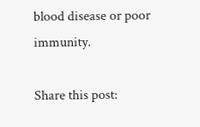blood disease or poor immunity.

Share this post: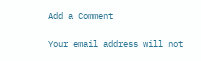Add a Comment

Your email address will not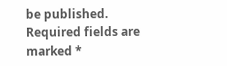be published. Required fields are marked *